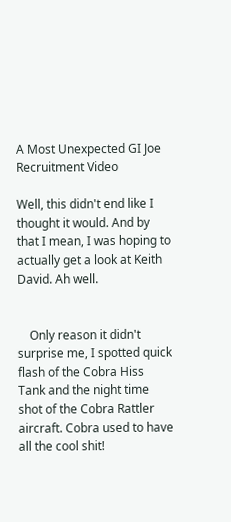A Most Unexpected GI Joe Recruitment Video

Well, this didn't end like I thought it would. And by that I mean, I was hoping to actually get a look at Keith David. Ah well.


    Only reason it didn't surprise me, I spotted quick flash of the Cobra Hiss Tank and the night time shot of the Cobra Rattler aircraft. Cobra used to have all the cool shit!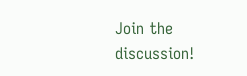Join the discussion!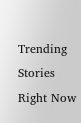Trending Stories Right Now